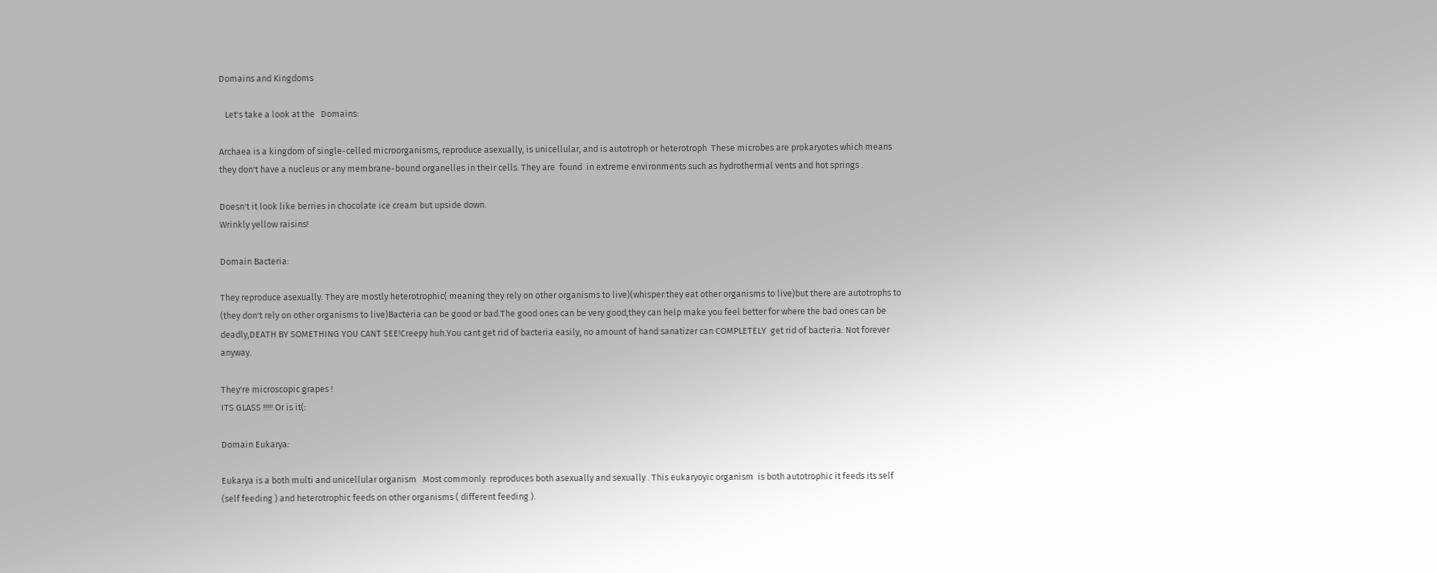Domains and Kingdoms

   Let's take a look at the   Domains:

Archaea is a kingdom of single-celled microorganisms, reproduce asexually, is unicellular, and is autotroph or heterotroph  These microbes are prokaryotes which means they don't have a nucleus or any membrane-bound organelles in their cells. They are  found  in extreme environments such as hydrothermal vents and hot springs .

Doesn't it look like berries in chocolate ice cream but upside down.
Wrinkly yellow raisins!

Domain Bacteria:

They reproduce asexually. They are mostly heterotrophic( meaning they rely on other organisms to live)(whisper:they eat other organisms to live)but there are autotrophs to  (they don't rely on other organisms to live)Bacteria can be good or bad.The good ones can be very good,they can help make you feel better for where the bad ones can be deadly,DEATH BY SOMETHING YOU CANT SEE!Creepy huh.You cant get rid of bacteria easily, no amount of hand sanatizer can COMPLETELY  get rid of bacteria. Not forever anyway.

They're microscopic grapes !
ITS GLASS !!!!! Or is it(:

Domain Eukarya:

Eukarya is a both multi and unicellular organism   Most commonly  reproduces both asexually and sexually . This eukaryoyic organism  is both autotrophic it feeds its self (self feeding ) and heterotrophic feeds on other organisms ( different feeding ).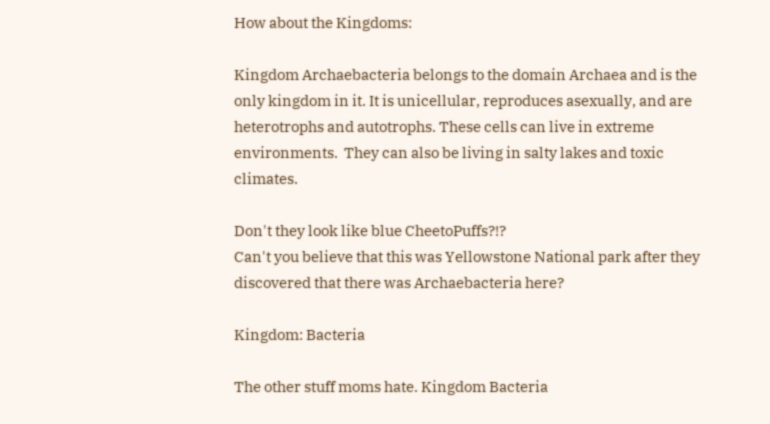How about the Kingdoms:

Kingdom Archaebacteria belongs to the domain Archaea and is the only kingdom in it. It is unicellular, reproduces asexually, and are heterotrophs and autotrophs. These cells can live in extreme environments.  They can also be living in salty lakes and toxic climates.

Don't they look like blue CheetoPuffs?!?
Can't you believe that this was Yellowstone National park after they discovered that there was Archaebacteria here?

Kingdom: Bacteria

The other stuff moms hate. Kingdom Bacteria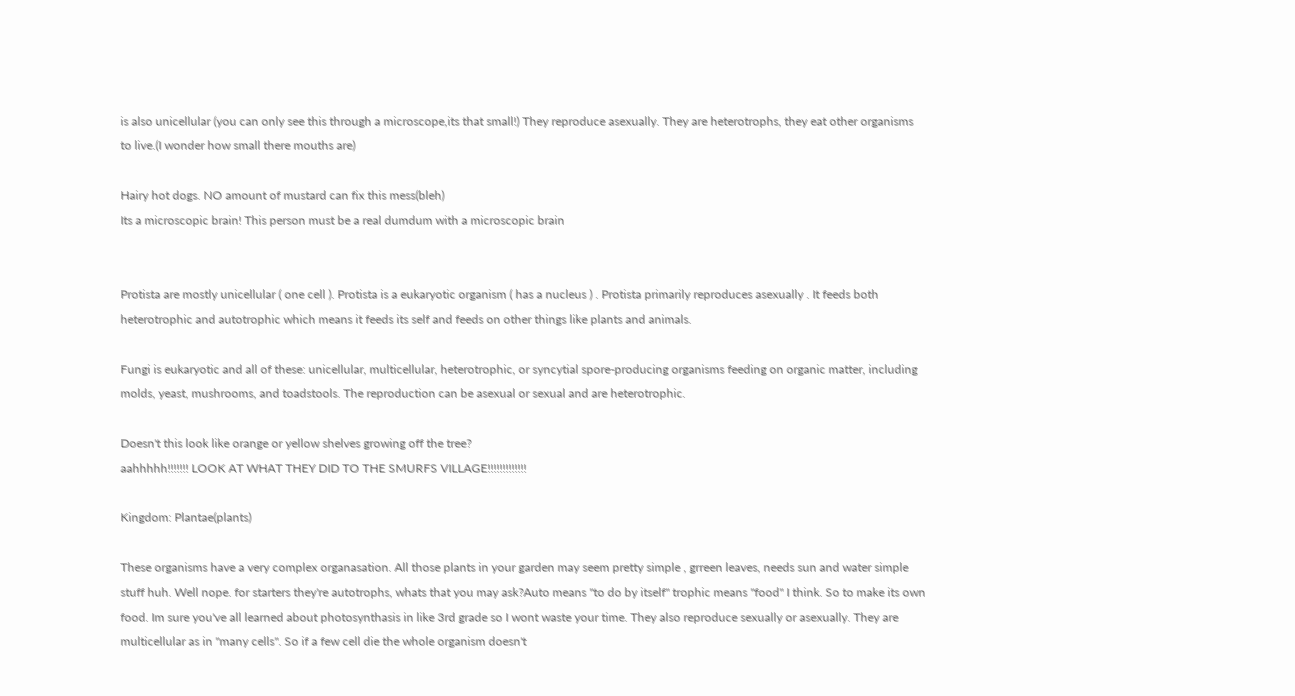is also unicellular (you can only see this through a microscope,its that small!) They reproduce asexually. They are heterotrophs, they eat other organisms to live.(I wonder how small there mouths are)

Hairy hot dogs. NO amount of mustard can fix this mess(bleh)
Its a microscopic brain! This person must be a real dumdum with a microscopic brain


Protista are mostly unicellular ( one cell ). Protista is a eukaryotic organism ( has a nucleus ) . Protista primarily reproduces asexually . It feeds both heterotrophic and autotrophic which means it feeds its self and feeds on other things like plants and animals.

Fungi is eukaryotic and all of these: unicellular, multicellular, heterotrophic, or syncytial spore-producing organisms feeding on organic matter, including molds, yeast, mushrooms, and toadstools. The reproduction can be asexual or sexual and are heterotrophic.

Doesn't this look like orange or yellow shelves growing off the tree?
aahhhhh!!!!!!! LOOK AT WHAT THEY DID TO THE SMURFS VILLAGE!!!!!!!!!!!!!

Kingdom: Plantae(plants)

These organisms have a very complex organasation. All those plants in your garden may seem pretty simple , grreen leaves, needs sun and water simple stuff huh. Well nope. for starters they're autotrophs, whats that you may ask?Auto means "to do by itself" trophic means "food" I think. So to make its own food. Im sure you've all learned about photosynthasis in like 3rd grade so I wont waste your time. They also reproduce sexually or asexually. They are multicellular as in "many cells". So if a few cell die the whole organism doesn't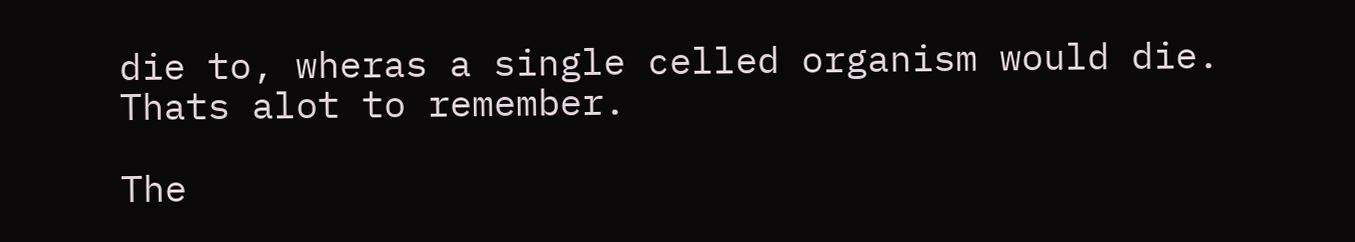die to, wheras a single celled organism would die. Thats alot to remember.

The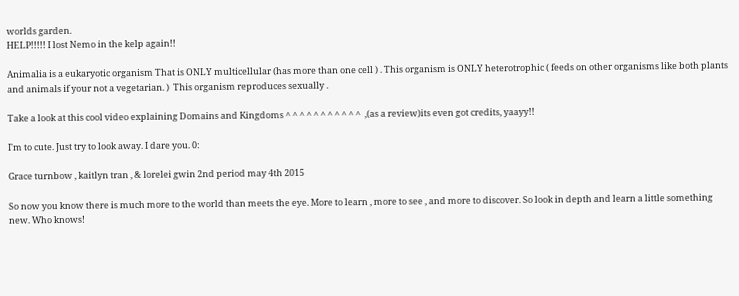worlds garden.
HELP!!!!! I lost Nemo in the kelp again!!

Animalia is a eukaryotic organism That is ONLY multicellular (has more than one cell ) . This organism is ONLY heterotrophic ( feeds on other organisms like both plants and animals if your not a vegetarian. )  This organism reproduces sexually .

Take a look at this cool video explaining Domains and Kingdoms ^ ^ ^ ^ ^ ^ ^ ^ ^ ^ ^  ,(as a review)its even got credits, yaayy!!

I'm to cute. Just try to look away. I dare you. 0:

Grace turnbow , kaitlyn tran , & lorelei gwin 2nd period may 4th 2015

So now you know there is much more to the world than meets the eye. More to learn , more to see , and more to discover. So look in depth and learn a little something new. Who knows!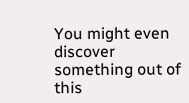You might even discover something out of this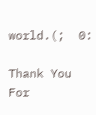world.(;  0:

Thank You For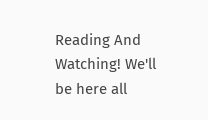Reading And Watching! We'll be here all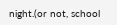night.(or not, school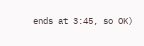ends at 3:45, so OK)